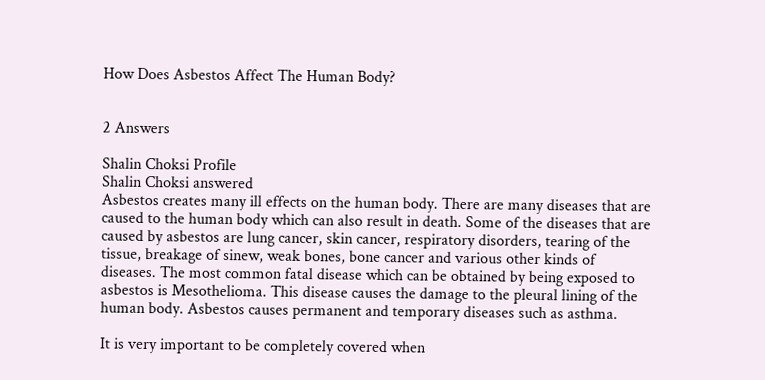How Does Asbestos Affect The Human Body?


2 Answers

Shalin Choksi Profile
Shalin Choksi answered
Asbestos creates many ill effects on the human body. There are many diseases that are caused to the human body which can also result in death. Some of the diseases that are caused by asbestos are lung cancer, skin cancer, respiratory disorders, tearing of the tissue, breakage of sinew, weak bones, bone cancer and various other kinds of diseases. The most common fatal disease which can be obtained by being exposed to asbestos is Mesothelioma. This disease causes the damage to the pleural lining of the human body. Asbestos causes permanent and temporary diseases such as asthma.

It is very important to be completely covered when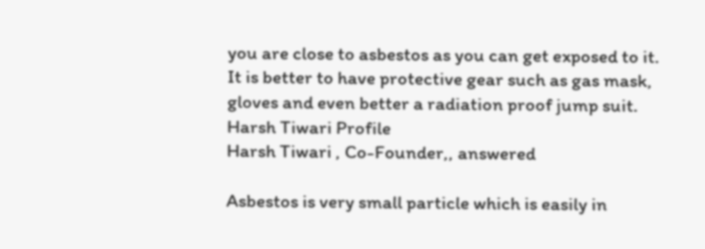you are close to asbestos as you can get exposed to it. It is better to have protective gear such as gas mask, gloves and even better a radiation proof jump suit.
Harsh Tiwari Profile
Harsh Tiwari , Co-Founder,, answered

Asbestos is very small particle which is easily in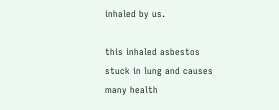inhaled by us.

this inhaled asbestos stuck in lung and causes many health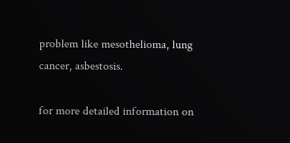problem like mesothelioma, lung cancer, asbestosis.

for more detailed information on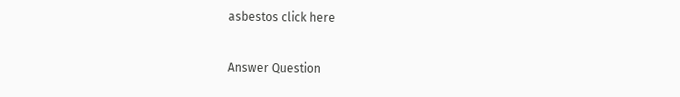asbestos click here

Answer Question